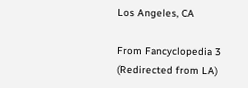Los Angeles, CA

From Fancyclopedia 3
(Redirected from LA)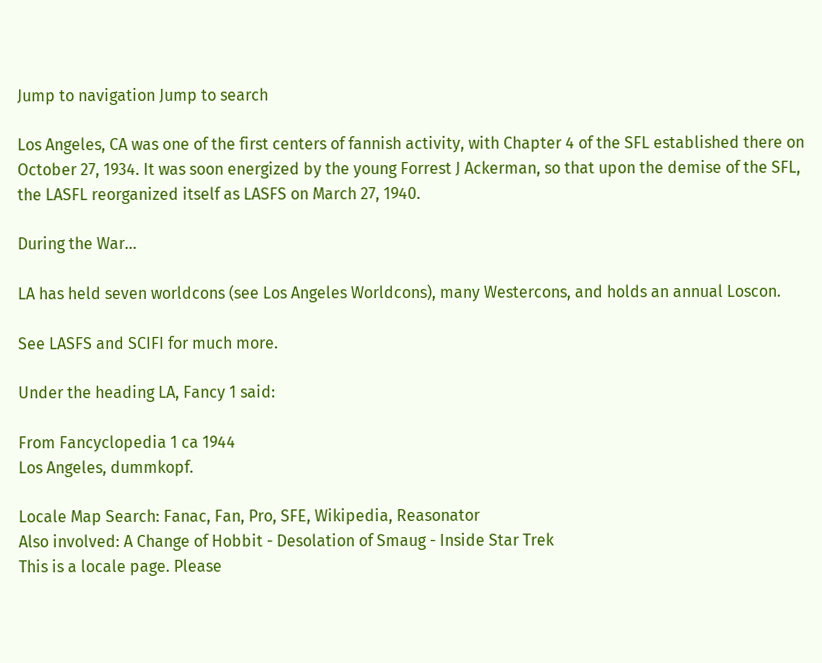Jump to navigation Jump to search

Los Angeles, CA was one of the first centers of fannish activity, with Chapter 4 of the SFL established there on October 27, 1934. It was soon energized by the young Forrest J Ackerman, so that upon the demise of the SFL, the LASFL reorganized itself as LASFS on March 27, 1940.

During the War...

LA has held seven worldcons (see Los Angeles Worldcons), many Westercons, and holds an annual Loscon.

See LASFS and SCIFI for much more.

Under the heading LA, Fancy 1 said:

From Fancyclopedia 1 ca 1944
Los Angeles, dummkopf.

Locale Map Search: Fanac, Fan, Pro, SFE, Wikipedia, Reasonator
Also involved: A Change of Hobbit - Desolation of Smaug - Inside Star Trek
This is a locale page. Please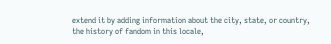extend it by adding information about the city, state, or country, the history of fandom in this locale,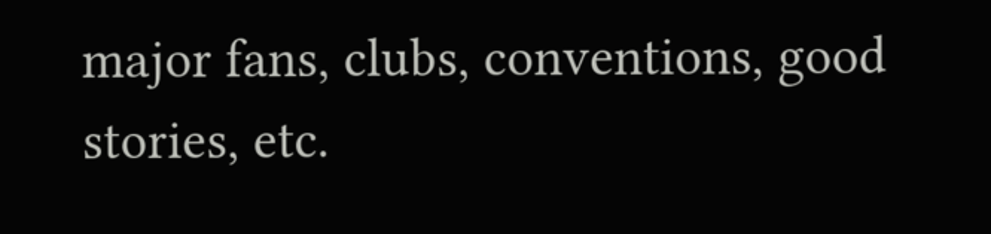major fans, clubs, conventions, good stories, etc.